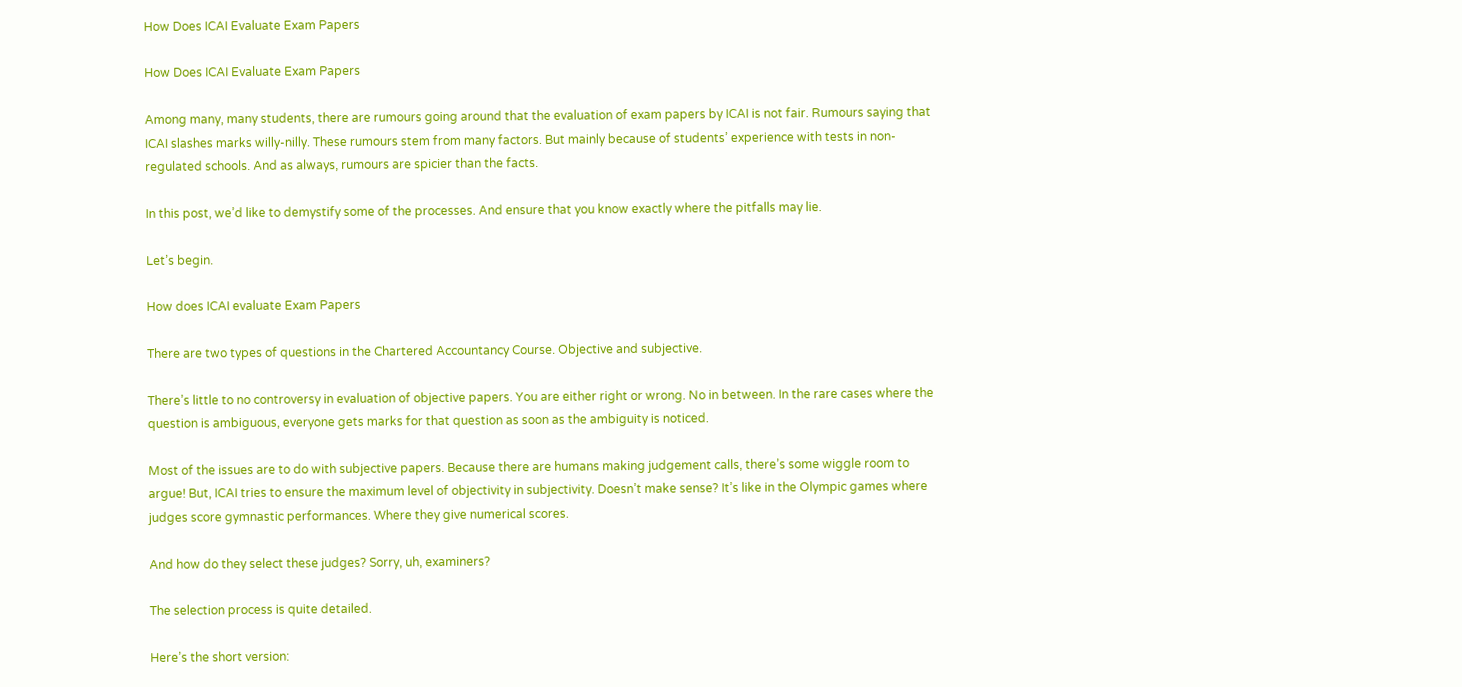How Does ICAI Evaluate Exam Papers

How Does ICAI Evaluate Exam Papers

Among many, many students, there are rumours going around that the evaluation of exam papers by ICAI is not fair. Rumours saying that ICAI slashes marks willy-nilly. These rumours stem from many factors. But mainly because of students’ experience with tests in non-regulated schools. And as always, rumours are spicier than the facts.

In this post, we’d like to demystify some of the processes. And ensure that you know exactly where the pitfalls may lie.

Let’s begin.

How does ICAI evaluate Exam Papers

There are two types of questions in the Chartered Accountancy Course. Objective and subjective.

There’s little to no controversy in evaluation of objective papers. You are either right or wrong. No in between. In the rare cases where the question is ambiguous, everyone gets marks for that question as soon as the ambiguity is noticed.

Most of the issues are to do with subjective papers. Because there are humans making judgement calls, there’s some wiggle room to argue! But, ICAI tries to ensure the maximum level of objectivity in subjectivity. Doesn’t make sense? It’s like in the Olympic games where judges score gymnastic performances. Where they give numerical scores.

And how do they select these judges? Sorry, uh, examiners?

The selection process is quite detailed.

Here’s the short version: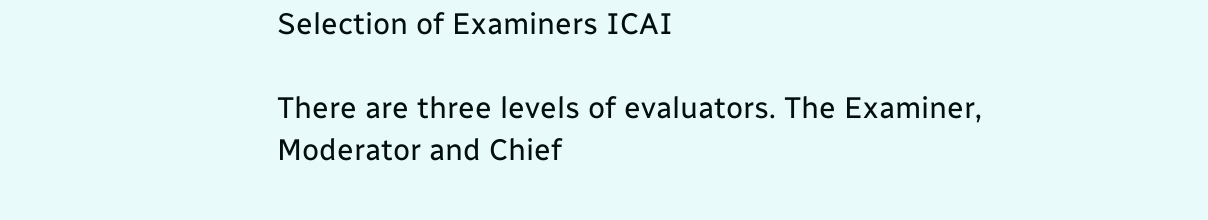Selection of Examiners ICAI

There are three levels of evaluators. The Examiner, Moderator and Chief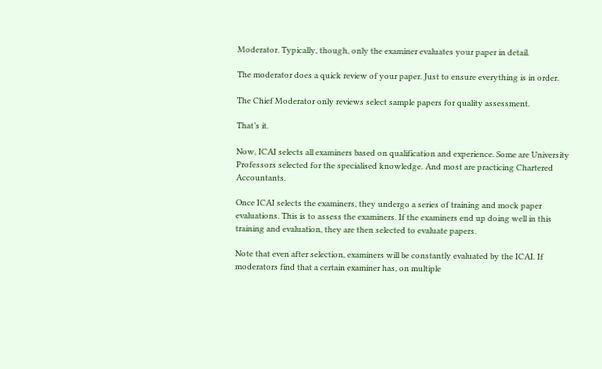Moderator. Typically, though, only the examiner evaluates your paper in detail.

The moderator does a quick review of your paper. Just to ensure everything is in order.

The Chief Moderator only reviews select sample papers for quality assessment.

That’s it.

Now, ICAI selects all examiners based on qualification and experience. Some are University Professors selected for the specialised knowledge. And most are practicing Chartered Accountants.

Once ICAI selects the examiners, they undergo a series of training and mock paper evaluations. This is to assess the examiners. If the examiners end up doing well in this training and evaluation, they are then selected to evaluate papers.

Note that even after selection, examiners will be constantly evaluated by the ICAI. If moderators find that a certain examiner has, on multiple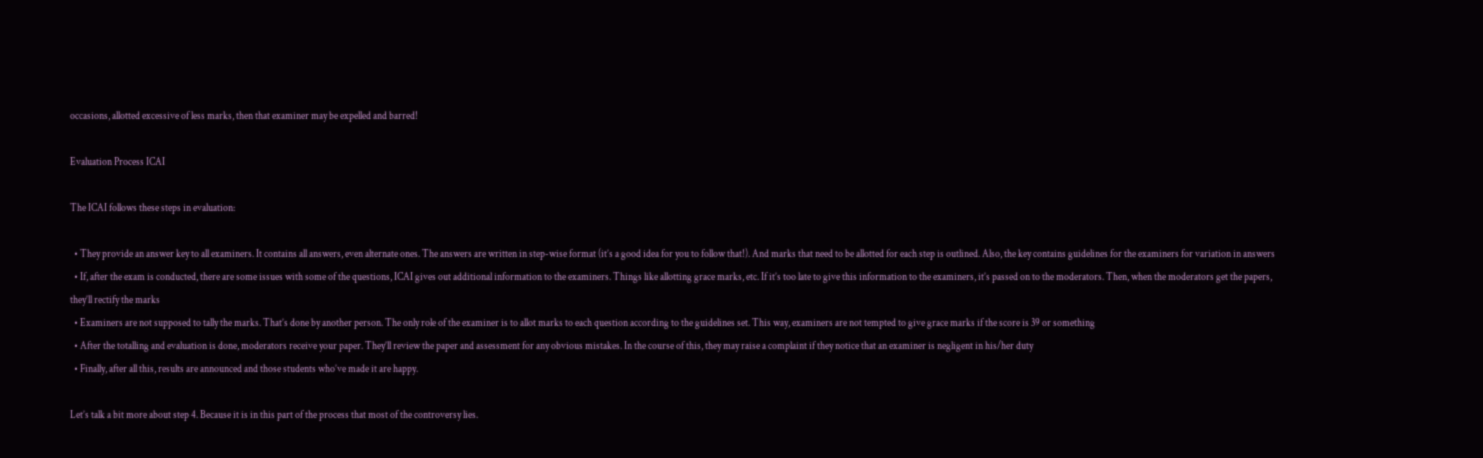occasions, allotted excessive of less marks, then that examiner may be expelled and barred!

Evaluation Process ICAI

The ICAI follows these steps in evaluation:

  • They provide an answer key to all examiners. It contains all answers, even alternate ones. The answers are written in step-wise format (it’s a good idea for you to follow that!). And marks that need to be allotted for each step is outlined. Also, the key contains guidelines for the examiners for variation in answers
  • If, after the exam is conducted, there are some issues with some of the questions, ICAI gives out additional information to the examiners. Things like allotting grace marks, etc. If it’s too late to give this information to the examiners, it’s passed on to the moderators. Then, when the moderators get the papers, they’ll rectify the marks
  • Examiners are not supposed to tally the marks. That’s done by another person. The only role of the examiner is to allot marks to each question according to the guidelines set. This way, examiners are not tempted to give grace marks if the score is 39 or something
  • After the totalling and evaluation is done, moderators receive your paper. They’ll review the paper and assessment for any obvious mistakes. In the course of this, they may raise a complaint if they notice that an examiner is negligent in his/her duty
  • Finally, after all this, results are announced and those students who’ve made it are happy.

Let’s talk a bit more about step 4. Because it is in this part of the process that most of the controversy lies.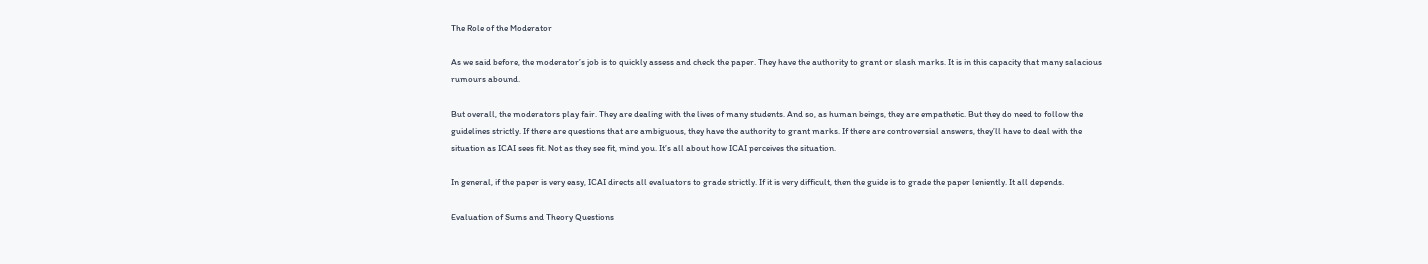The Role of the Moderator

As we said before, the moderator’s job is to quickly assess and check the paper. They have the authority to grant or slash marks. It is in this capacity that many salacious rumours abound.

But overall, the moderators play fair. They are dealing with the lives of many students. And so, as human beings, they are empathetic. But they do need to follow the guidelines strictly. If there are questions that are ambiguous, they have the authority to grant marks. If there are controversial answers, they’ll have to deal with the situation as ICAI sees fit. Not as they see fit, mind you. It’s all about how ICAI perceives the situation.

In general, if the paper is very easy, ICAI directs all evaluators to grade strictly. If it is very difficult, then the guide is to grade the paper leniently. It all depends.

Evaluation of Sums and Theory Questions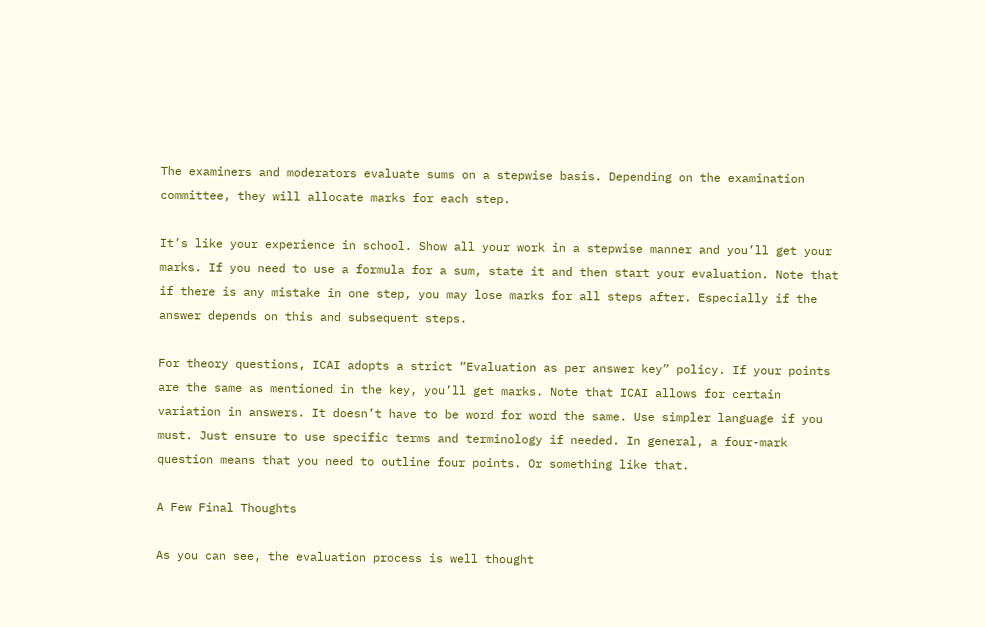The examiners and moderators evaluate sums on a stepwise basis. Depending on the examination committee, they will allocate marks for each step.

It’s like your experience in school. Show all your work in a stepwise manner and you’ll get your marks. If you need to use a formula for a sum, state it and then start your evaluation. Note that if there is any mistake in one step, you may lose marks for all steps after. Especially if the answer depends on this and subsequent steps.

For theory questions, ICAI adopts a strict “Evaluation as per answer key” policy. If your points are the same as mentioned in the key, you’ll get marks. Note that ICAI allows for certain variation in answers. It doesn’t have to be word for word the same. Use simpler language if you must. Just ensure to use specific terms and terminology if needed. In general, a four-mark question means that you need to outline four points. Or something like that.

A Few Final Thoughts

As you can see, the evaluation process is well thought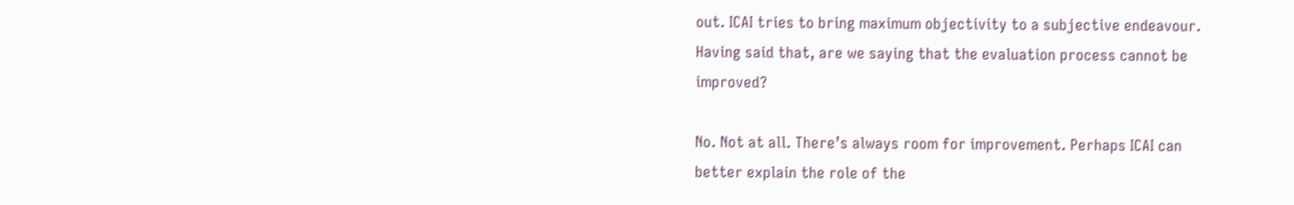out. ICAI tries to bring maximum objectivity to a subjective endeavour. Having said that, are we saying that the evaluation process cannot be improved?

No. Not at all. There’s always room for improvement. Perhaps ICAI can better explain the role of the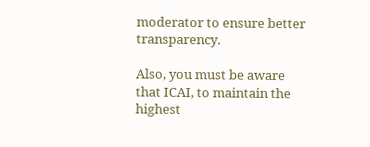moderator to ensure better transparency.

Also, you must be aware that ICAI, to maintain the highest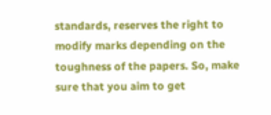standards, reserves the right to modify marks depending on the toughness of the papers. So, make sure that you aim to get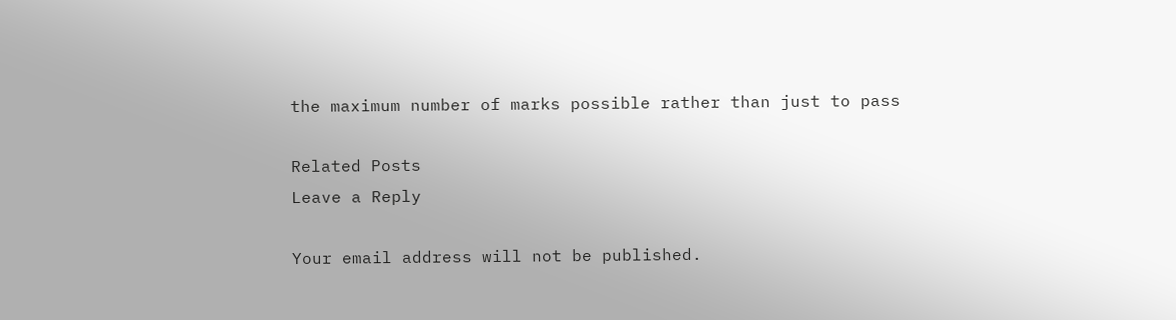the maximum number of marks possible rather than just to pass

Related Posts
Leave a Reply

Your email address will not be published.